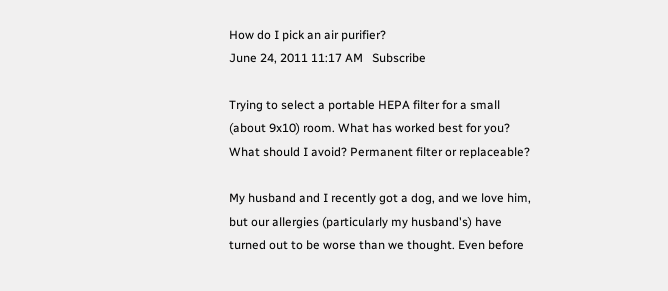How do I pick an air purifier?
June 24, 2011 11:17 AM   Subscribe

Trying to select a portable HEPA filter for a small (about 9x10) room. What has worked best for you? What should I avoid? Permanent filter or replaceable?

My husband and I recently got a dog, and we love him, but our allergies (particularly my husband's) have turned out to be worse than we thought. Even before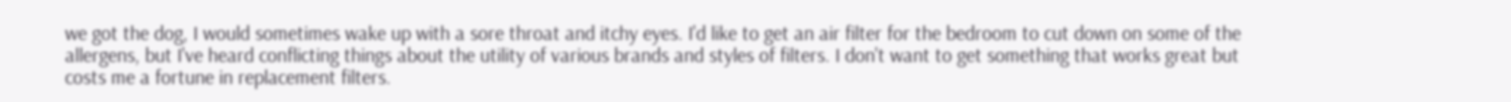we got the dog, I would sometimes wake up with a sore throat and itchy eyes. I'd like to get an air filter for the bedroom to cut down on some of the allergens, but I've heard conflicting things about the utility of various brands and styles of filters. I don't want to get something that works great but costs me a fortune in replacement filters.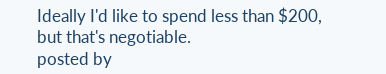Ideally I'd like to spend less than $200, but that's negotiable.
posted by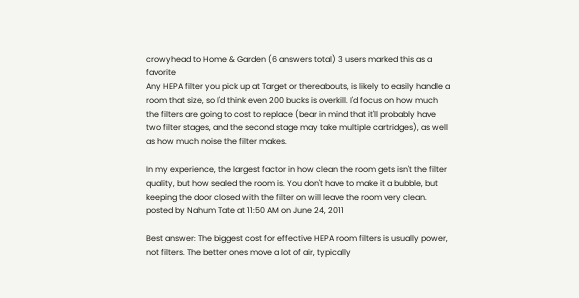crowyhead to Home & Garden (6 answers total) 3 users marked this as a favorite
Any HEPA filter you pick up at Target or thereabouts, is likely to easily handle a room that size, so I'd think even 200 bucks is overkill. I'd focus on how much the filters are going to cost to replace (bear in mind that it'll probably have two filter stages, and the second stage may take multiple cartridges), as well as how much noise the filter makes.

In my experience, the largest factor in how clean the room gets isn't the filter quality, but how sealed the room is. You don't have to make it a bubble, but keeping the door closed with the filter on will leave the room very clean.
posted by Nahum Tate at 11:50 AM on June 24, 2011

Best answer: The biggest cost for effective HEPA room filters is usually power, not filters. The better ones move a lot of air, typically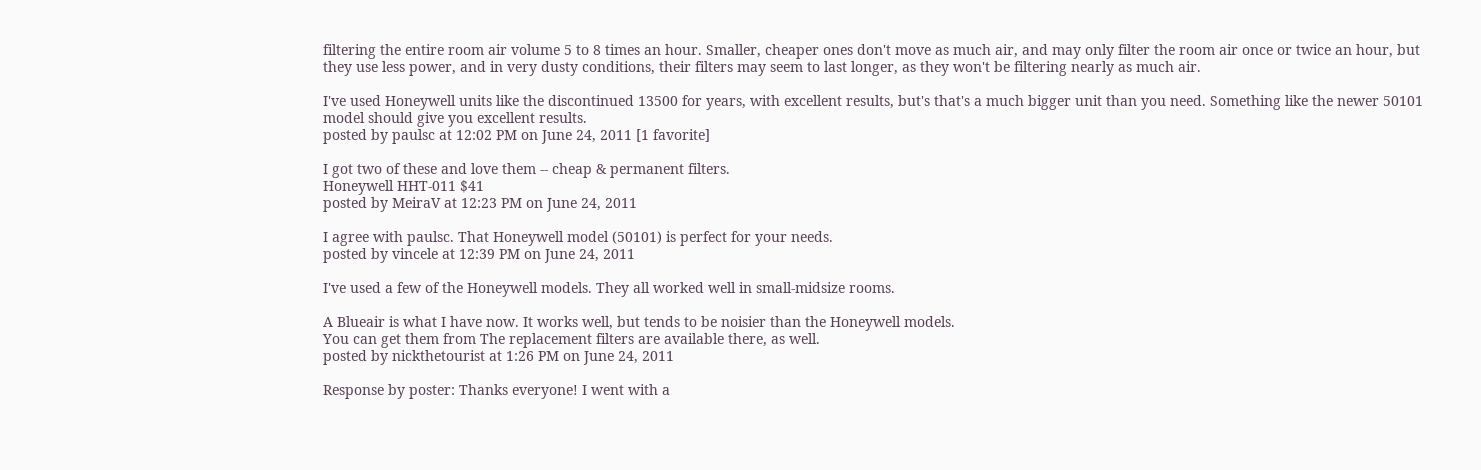filtering the entire room air volume 5 to 8 times an hour. Smaller, cheaper ones don't move as much air, and may only filter the room air once or twice an hour, but they use less power, and in very dusty conditions, their filters may seem to last longer, as they won't be filtering nearly as much air.

I've used Honeywell units like the discontinued 13500 for years, with excellent results, but's that's a much bigger unit than you need. Something like the newer 50101 model should give you excellent results.
posted by paulsc at 12:02 PM on June 24, 2011 [1 favorite]

I got two of these and love them -- cheap & permanent filters.
Honeywell HHT-011 $41
posted by MeiraV at 12:23 PM on June 24, 2011

I agree with paulsc. That Honeywell model (50101) is perfect for your needs.
posted by vincele at 12:39 PM on June 24, 2011

I've used a few of the Honeywell models. They all worked well in small-midsize rooms.

A Blueair is what I have now. It works well, but tends to be noisier than the Honeywell models.
You can get them from The replacement filters are available there, as well.
posted by nickthetourist at 1:26 PM on June 24, 2011

Response by poster: Thanks everyone! I went with a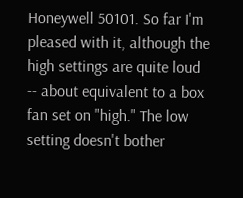Honeywell 50101. So far I'm pleased with it, although the high settings are quite loud -- about equivalent to a box fan set on "high." The low setting doesn't bother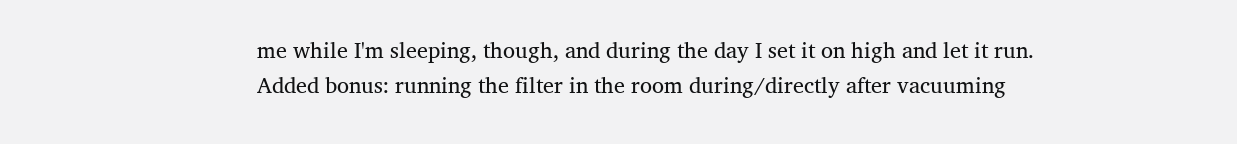me while I'm sleeping, though, and during the day I set it on high and let it run.
Added bonus: running the filter in the room during/directly after vacuuming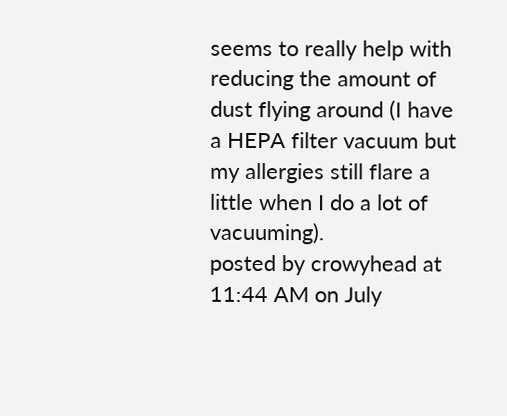seems to really help with reducing the amount of dust flying around (I have a HEPA filter vacuum but my allergies still flare a little when I do a lot of vacuuming).
posted by crowyhead at 11:44 AM on July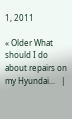1, 2011

« Older What should I do about repairs on my Hyundai...   |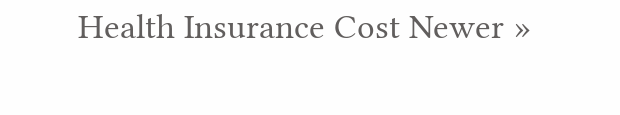Health Insurance Cost Newer »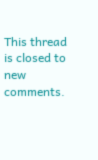This thread is closed to new comments.